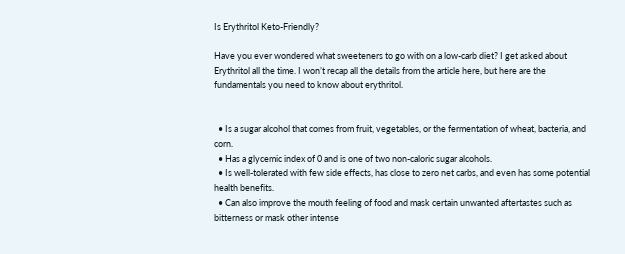Is Erythritol Keto-Friendly?

Have you ever wondered what sweeteners to go with on a low-carb diet? I get asked about Erythritol all the time. I won’t recap all the details from the article here, but here are the fundamentals you need to know about erythritol.


  • Is a sugar alcohol that comes from fruit, vegetables, or the fermentation of wheat, bacteria, and corn.
  • Has a glycemic index of 0 and is one of two non-caloric sugar alcohols.
  • Is well-tolerated with few side effects, has close to zero net carbs, and even has some potential health benefits.
  • Can also improve the mouth feeling of food and mask certain unwanted aftertastes such as bitterness or mask other intense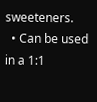sweeteners.
  • Can be used in a 1:1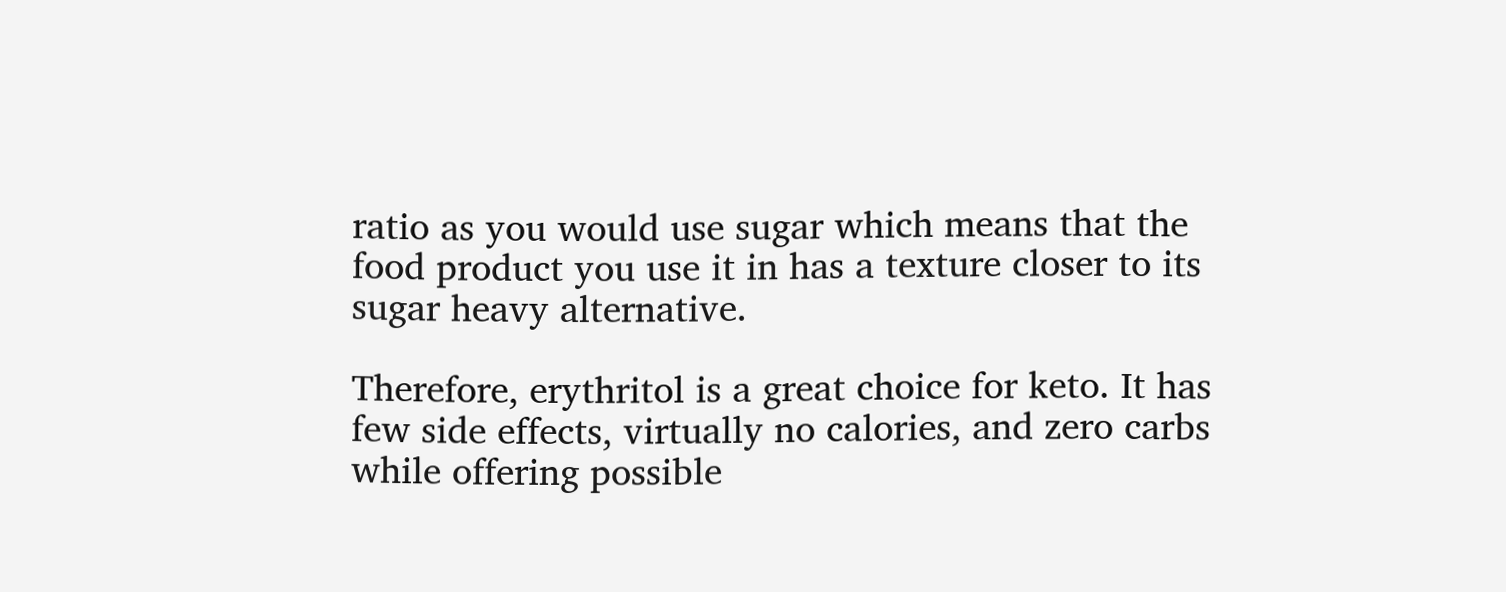ratio as you would use sugar which means that the food product you use it in has a texture closer to its sugar heavy alternative.

Therefore, erythritol is a great choice for keto. It has few side effects, virtually no calories, and zero carbs while offering possible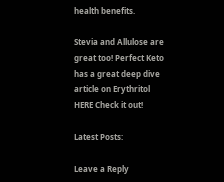health benefits.

Stevia and Allulose are great too! Perfect Keto has a great deep dive article on Erythritol HERE Check it out!

Latest Posts:

Leave a Reply